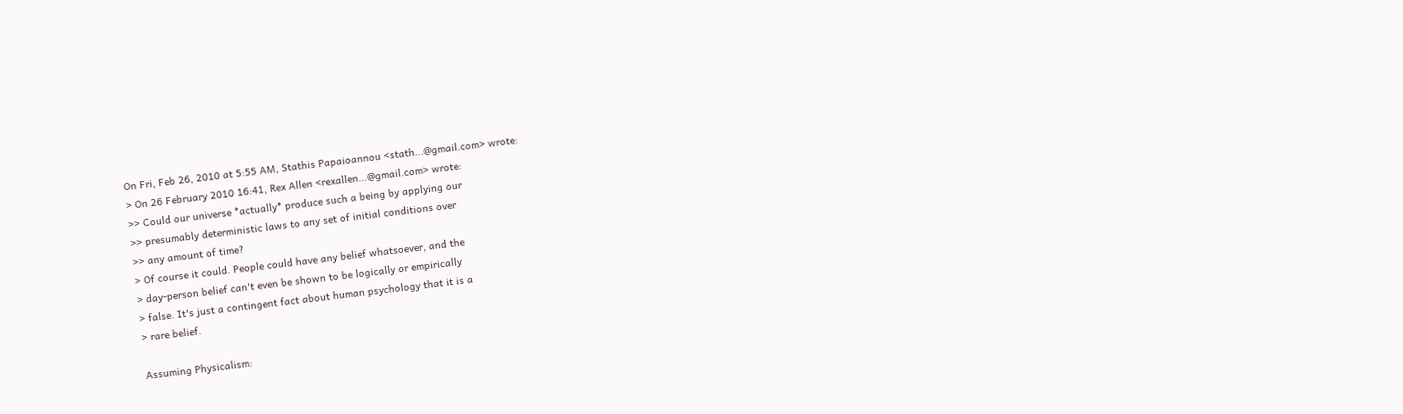On Fri, Feb 26, 2010 at 5:55 AM, Stathis Papaioannou <stath...@gmail.com> wrote:
> On 26 February 2010 16:41, Rex Allen <rexallen...@gmail.com> wrote:
>> Could our universe *actually* produce such a being by applying our
>> presumably deterministic laws to any set of initial conditions over
>> any amount of time?
> Of course it could. People could have any belief whatsoever, and the
> day-person belief can't even be shown to be logically or empirically
> false. It's just a contingent fact about human psychology that it is a
> rare belief.

Assuming Physicalism: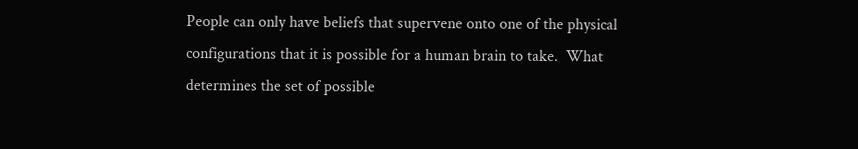People can only have beliefs that supervene onto one of the physical
configurations that it is possible for a human brain to take.  What
determines the set of possible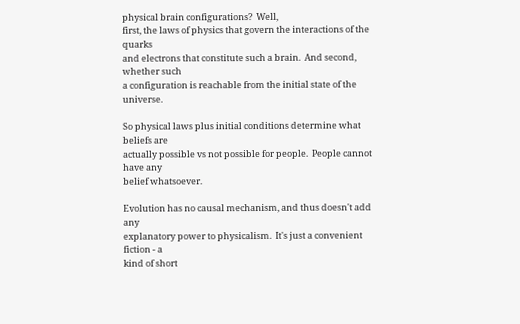physical brain configurations?  Well,
first, the laws of physics that govern the interactions of the quarks
and electrons that constitute such a brain.  And second, whether such
a configuration is reachable from the initial state of the universe.

So physical laws plus initial conditions determine what beliefs are
actually possible vs not possible for people.  People cannot have any
belief whatsoever.

Evolution has no causal mechanism, and thus doesn't add any
explanatory power to physicalism.  It's just a convenient fiction - a
kind of short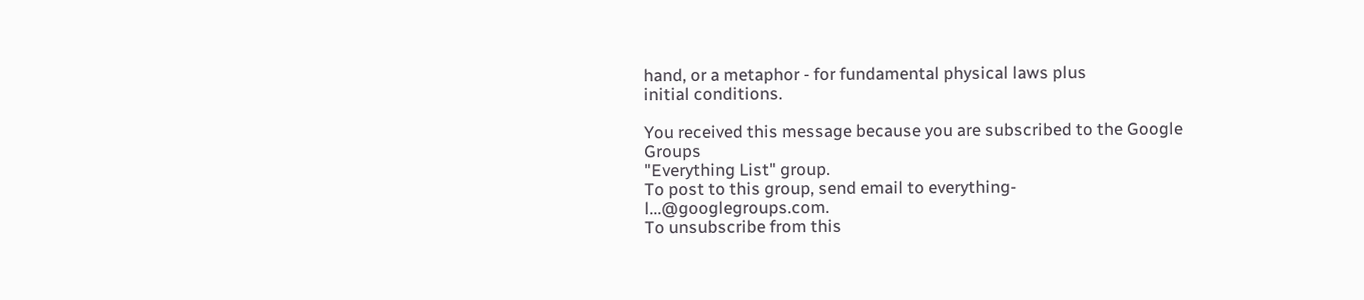hand, or a metaphor - for fundamental physical laws plus
initial conditions.

You received this message because you are subscribed to the Google Groups
"Everything List" group.
To post to this group, send email to everything-l...@googlegroups.com.
To unsubscribe from this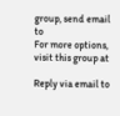group, send email to
For more options, visit this group at

Reply via email to